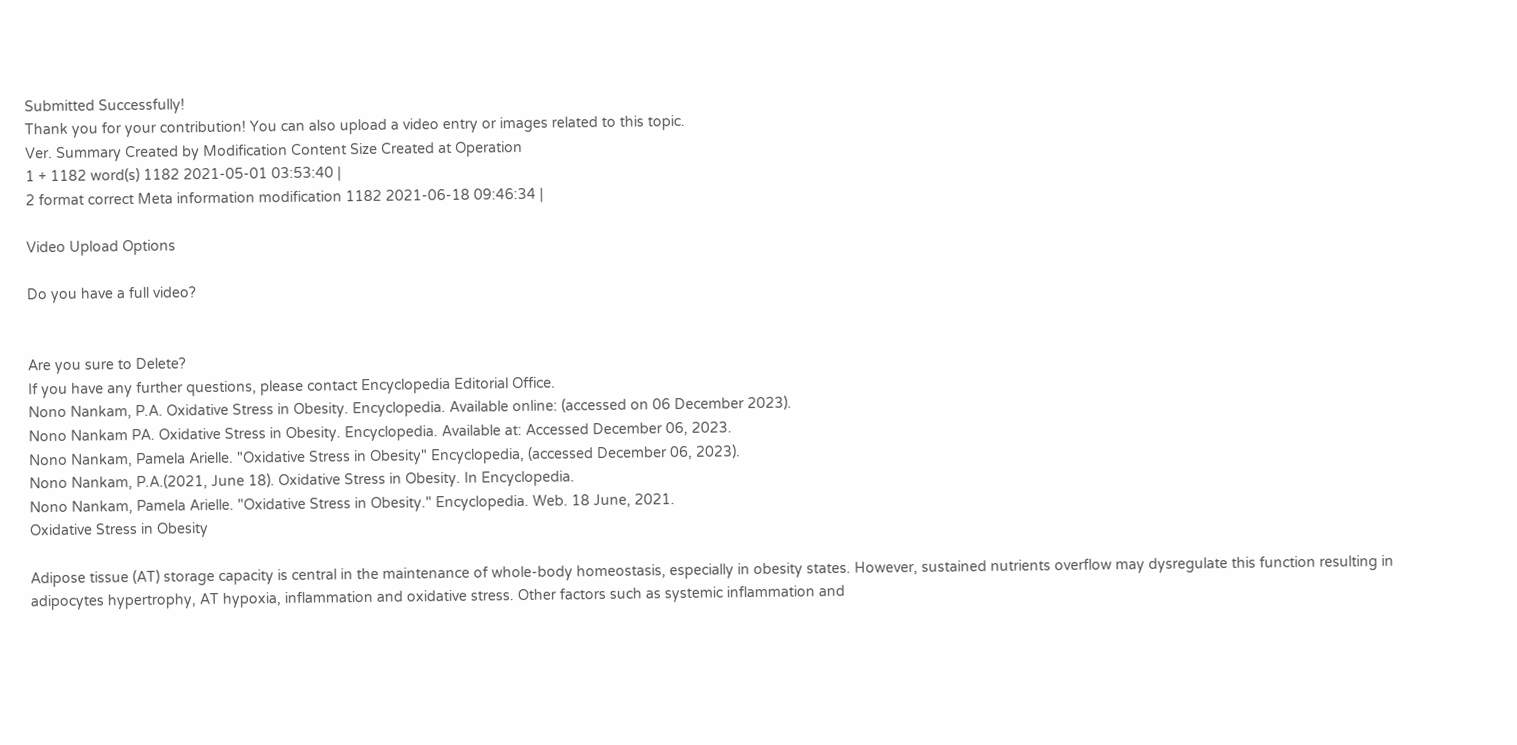Submitted Successfully!
Thank you for your contribution! You can also upload a video entry or images related to this topic.
Ver. Summary Created by Modification Content Size Created at Operation
1 + 1182 word(s) 1182 2021-05-01 03:53:40 |
2 format correct Meta information modification 1182 2021-06-18 09:46:34 |

Video Upload Options

Do you have a full video?


Are you sure to Delete?
If you have any further questions, please contact Encyclopedia Editorial Office.
Nono Nankam, P.A. Oxidative Stress in Obesity. Encyclopedia. Available online: (accessed on 06 December 2023).
Nono Nankam PA. Oxidative Stress in Obesity. Encyclopedia. Available at: Accessed December 06, 2023.
Nono Nankam, Pamela Arielle. "Oxidative Stress in Obesity" Encyclopedia, (accessed December 06, 2023).
Nono Nankam, P.A.(2021, June 18). Oxidative Stress in Obesity. In Encyclopedia.
Nono Nankam, Pamela Arielle. "Oxidative Stress in Obesity." Encyclopedia. Web. 18 June, 2021.
Oxidative Stress in Obesity

Adipose tissue (AT) storage capacity is central in the maintenance of whole-body homeostasis, especially in obesity states. However, sustained nutrients overflow may dysregulate this function resulting in adipocytes hypertrophy, AT hypoxia, inflammation and oxidative stress. Other factors such as systemic inflammation and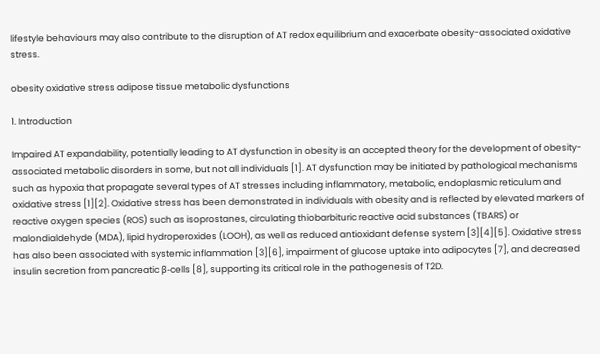lifestyle behaviours may also contribute to the disruption of AT redox equilibrium and exacerbate obesity-associated oxidative stress.

obesity oxidative stress adipose tissue metabolic dysfunctions

1. Introduction

Impaired AT expandability, potentially leading to AT dysfunction in obesity is an accepted theory for the development of obesity-associated metabolic disorders in some, but not all individuals [1]. AT dysfunction may be initiated by pathological mechanisms such as hypoxia that propagate several types of AT stresses including inflammatory, metabolic, endoplasmic reticulum and oxidative stress [1][2]. Oxidative stress has been demonstrated in individuals with obesity and is reflected by elevated markers of reactive oxygen species (ROS) such as isoprostanes, circulating thiobarbituric reactive acid substances (TBARS) or malondialdehyde (MDA), lipid hydroperoxides (LOOH), as well as reduced antioxidant defense system [3][4][5]. Oxidative stress has also been associated with systemic inflammation [3][6], impairment of glucose uptake into adipocytes [7], and decreased insulin secretion from pancreatic β-cells [8], supporting its critical role in the pathogenesis of T2D.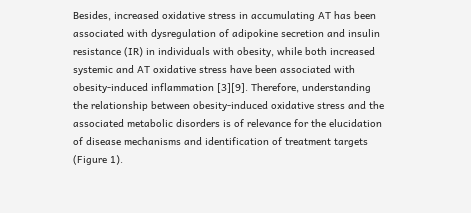Besides, increased oxidative stress in accumulating AT has been associated with dysregulation of adipokine secretion and insulin resistance (IR) in individuals with obesity, while both increased systemic and AT oxidative stress have been associated with obesity-induced inflammation [3][9]. Therefore, understanding the relationship between obesity-induced oxidative stress and the associated metabolic disorders is of relevance for the elucidation of disease mechanisms and identification of treatment targets (Figure 1).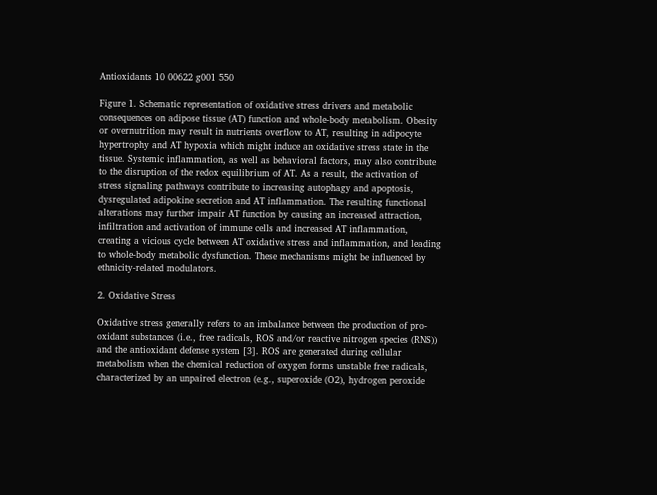Antioxidants 10 00622 g001 550

Figure 1. Schematic representation of oxidative stress drivers and metabolic consequences on adipose tissue (AT) function and whole-body metabolism. Obesity or overnutrition may result in nutrients overflow to AT, resulting in adipocyte hypertrophy and AT hypoxia which might induce an oxidative stress state in the tissue. Systemic inflammation, as well as behavioral factors, may also contribute to the disruption of the redox equilibrium of AT. As a result, the activation of stress signaling pathways contribute to increasing autophagy and apoptosis, dysregulated adipokine secretion and AT inflammation. The resulting functional alterations may further impair AT function by causing an increased attraction, infiltration and activation of immune cells and increased AT inflammation, creating a vicious cycle between AT oxidative stress and inflammation, and leading to whole-body metabolic dysfunction. These mechanisms might be influenced by ethnicity-related modulators.

2. Oxidative Stress

Oxidative stress generally refers to an imbalance between the production of pro-oxidant substances (i.e., free radicals, ROS and/or reactive nitrogen species (RNS)) and the antioxidant defense system [3]. ROS are generated during cellular metabolism when the chemical reduction of oxygen forms unstable free radicals, characterized by an unpaired electron (e.g., superoxide (O2), hydrogen peroxide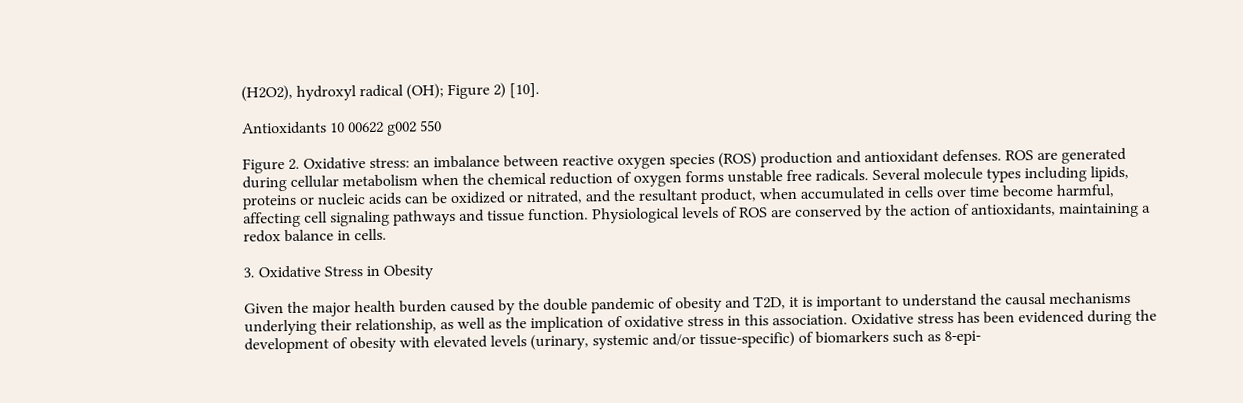(H2O2), hydroxyl radical (OH); Figure 2) [10].

Antioxidants 10 00622 g002 550

Figure 2. Oxidative stress: an imbalance between reactive oxygen species (ROS) production and antioxidant defenses. ROS are generated during cellular metabolism when the chemical reduction of oxygen forms unstable free radicals. Several molecule types including lipids, proteins or nucleic acids can be oxidized or nitrated, and the resultant product, when accumulated in cells over time become harmful, affecting cell signaling pathways and tissue function. Physiological levels of ROS are conserved by the action of antioxidants, maintaining a redox balance in cells.

3. Oxidative Stress in Obesity

Given the major health burden caused by the double pandemic of obesity and T2D, it is important to understand the causal mechanisms underlying their relationship, as well as the implication of oxidative stress in this association. Oxidative stress has been evidenced during the development of obesity with elevated levels (urinary, systemic and/or tissue-specific) of biomarkers such as 8-epi-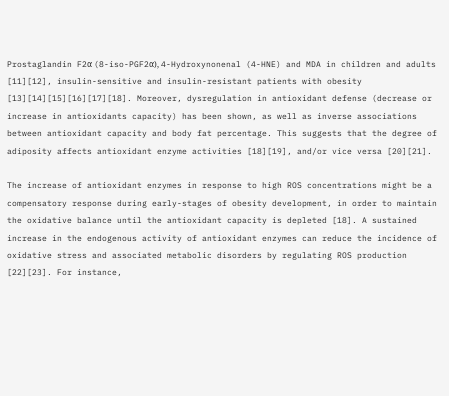Prostaglandin F2α (8-iso-PGF2α), 4-Hydroxynonenal (4-HNE) and MDA in children and adults [11][12], insulin-sensitive and insulin-resistant patients with obesity [13][14][15][16][17][18]. Moreover, dysregulation in antioxidant defense (decrease or increase in antioxidants capacity) has been shown, as well as inverse associations between antioxidant capacity and body fat percentage. This suggests that the degree of adiposity affects antioxidant enzyme activities [18][19], and/or vice versa [20][21].

The increase of antioxidant enzymes in response to high ROS concentrations might be a compensatory response during early-stages of obesity development, in order to maintain the oxidative balance until the antioxidant capacity is depleted [18]. A sustained increase in the endogenous activity of antioxidant enzymes can reduce the incidence of oxidative stress and associated metabolic disorders by regulating ROS production [22][23]. For instance,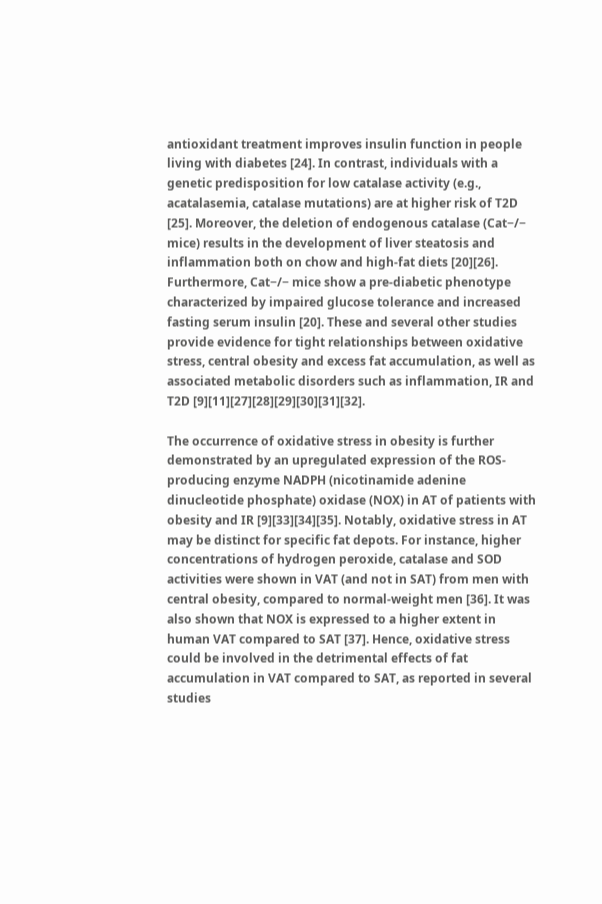antioxidant treatment improves insulin function in people living with diabetes [24]. In contrast, individuals with a genetic predisposition for low catalase activity (e.g., acatalasemia, catalase mutations) are at higher risk of T2D [25]. Moreover, the deletion of endogenous catalase (Cat−/− mice) results in the development of liver steatosis and inflammation both on chow and high-fat diets [20][26]. Furthermore, Cat−/− mice show a pre-diabetic phenotype characterized by impaired glucose tolerance and increased fasting serum insulin [20]. These and several other studies provide evidence for tight relationships between oxidative stress, central obesity and excess fat accumulation, as well as associated metabolic disorders such as inflammation, IR and T2D [9][11][27][28][29][30][31][32].

The occurrence of oxidative stress in obesity is further demonstrated by an upregulated expression of the ROS-producing enzyme NADPH (nicotinamide adenine dinucleotide phosphate) oxidase (NOX) in AT of patients with obesity and IR [9][33][34][35]. Notably, oxidative stress in AT may be distinct for specific fat depots. For instance, higher concentrations of hydrogen peroxide, catalase and SOD activities were shown in VAT (and not in SAT) from men with central obesity, compared to normal-weight men [36]. It was also shown that NOX is expressed to a higher extent in human VAT compared to SAT [37]. Hence, oxidative stress could be involved in the detrimental effects of fat accumulation in VAT compared to SAT, as reported in several studies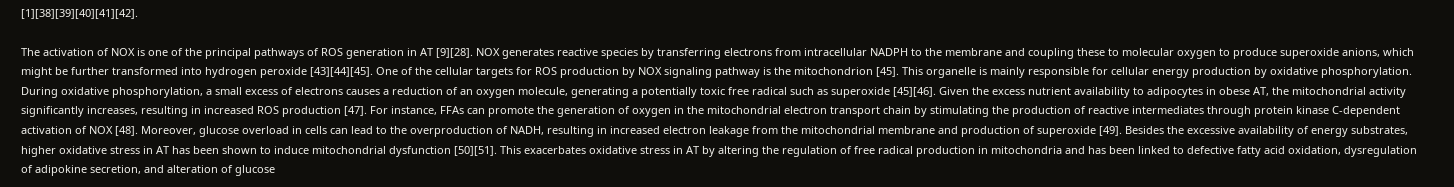[1][38][39][40][41][42].

The activation of NOX is one of the principal pathways of ROS generation in AT [9][28]. NOX generates reactive species by transferring electrons from intracellular NADPH to the membrane and coupling these to molecular oxygen to produce superoxide anions, which might be further transformed into hydrogen peroxide [43][44][45]. One of the cellular targets for ROS production by NOX signaling pathway is the mitochondrion [45]. This organelle is mainly responsible for cellular energy production by oxidative phosphorylation. During oxidative phosphorylation, a small excess of electrons causes a reduction of an oxygen molecule, generating a potentially toxic free radical such as superoxide [45][46]. Given the excess nutrient availability to adipocytes in obese AT, the mitochondrial activity significantly increases, resulting in increased ROS production [47]. For instance, FFAs can promote the generation of oxygen in the mitochondrial electron transport chain by stimulating the production of reactive intermediates through protein kinase C-dependent activation of NOX [48]. Moreover, glucose overload in cells can lead to the overproduction of NADH, resulting in increased electron leakage from the mitochondrial membrane and production of superoxide [49]. Besides the excessive availability of energy substrates, higher oxidative stress in AT has been shown to induce mitochondrial dysfunction [50][51]. This exacerbates oxidative stress in AT by altering the regulation of free radical production in mitochondria and has been linked to defective fatty acid oxidation, dysregulation of adipokine secretion, and alteration of glucose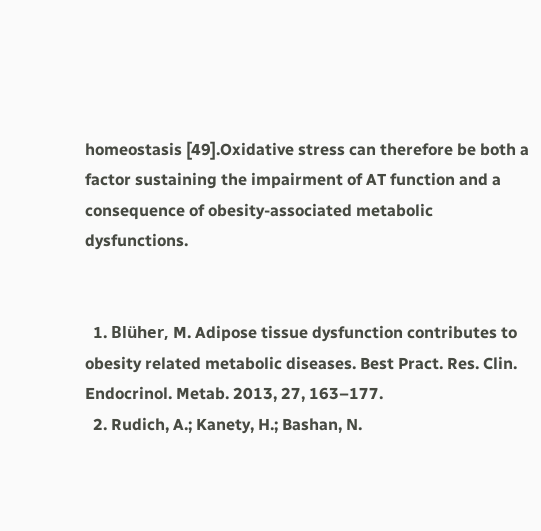homeostasis [49].Oxidative stress can therefore be both a factor sustaining the impairment of AT function and a consequence of obesity-associated metabolic dysfunctions.


  1. Blüher, M. Adipose tissue dysfunction contributes to obesity related metabolic diseases. Best Pract. Res. Clin. Endocrinol. Metab. 2013, 27, 163–177.
  2. Rudich, A.; Kanety, H.; Bashan, N.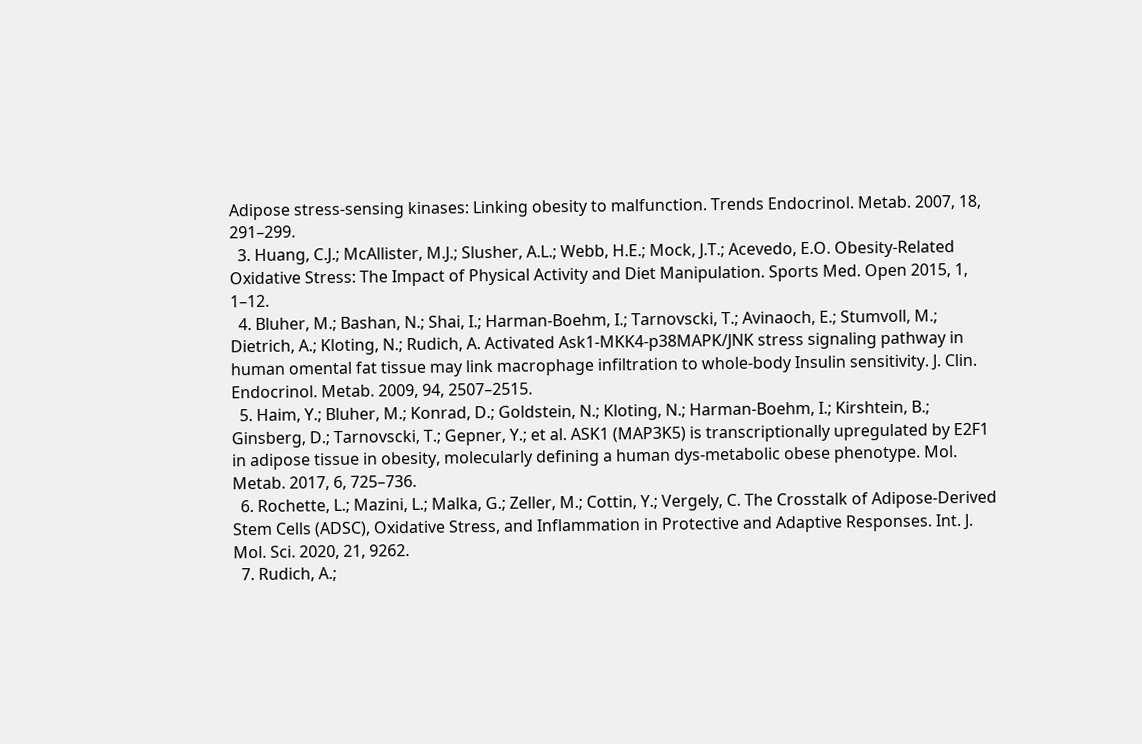Adipose stress-sensing kinases: Linking obesity to malfunction. Trends Endocrinol. Metab. 2007, 18, 291–299.
  3. Huang, C.J.; McAllister, M.J.; Slusher, A.L.; Webb, H.E.; Mock, J.T.; Acevedo, E.O. Obesity-Related Oxidative Stress: The Impact of Physical Activity and Diet Manipulation. Sports Med. Open 2015, 1, 1–12.
  4. Bluher, M.; Bashan, N.; Shai, I.; Harman-Boehm, I.; Tarnovscki, T.; Avinaoch, E.; Stumvoll, M.; Dietrich, A.; Kloting, N.; Rudich, A. Activated Ask1-MKK4-p38MAPK/JNK stress signaling pathway in human omental fat tissue may link macrophage infiltration to whole-body Insulin sensitivity. J. Clin. Endocrinol. Metab. 2009, 94, 2507–2515.
  5. Haim, Y.; Bluher, M.; Konrad, D.; Goldstein, N.; Kloting, N.; Harman-Boehm, I.; Kirshtein, B.; Ginsberg, D.; Tarnovscki, T.; Gepner, Y.; et al. ASK1 (MAP3K5) is transcriptionally upregulated by E2F1 in adipose tissue in obesity, molecularly defining a human dys-metabolic obese phenotype. Mol. Metab. 2017, 6, 725–736.
  6. Rochette, L.; Mazini, L.; Malka, G.; Zeller, M.; Cottin, Y.; Vergely, C. The Crosstalk of Adipose-Derived Stem Cells (ADSC), Oxidative Stress, and Inflammation in Protective and Adaptive Responses. Int. J. Mol. Sci. 2020, 21, 9262.
  7. Rudich, A.;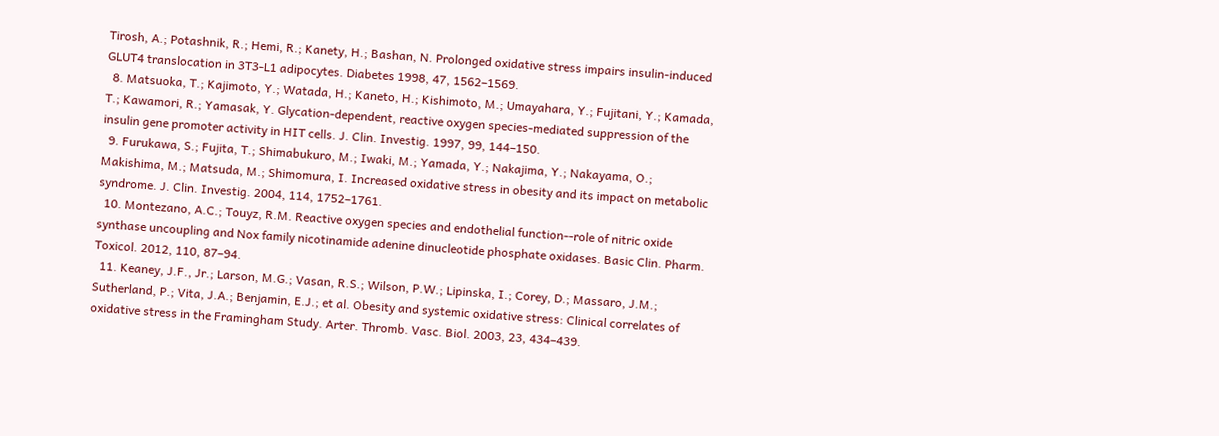Tirosh, A.; Potashnik, R.; Hemi, R.; Kanety, H.; Bashan, N. Prolonged oxidative stress impairs insulin-induced GLUT4 translocation in 3T3-L1 adipocytes. Diabetes 1998, 47, 1562–1569.
  8. Matsuoka, T.; Kajimoto, Y.; Watada, H.; Kaneto, H.; Kishimoto, M.; Umayahara, Y.; Fujitani, Y.; Kamada, T.; Kawamori, R.; Yamasak, Y. Glycation-dependent, reactive oxygen species-mediated suppression of the insulin gene promoter activity in HIT cells. J. Clin. Investig. 1997, 99, 144–150.
  9. Furukawa, S.; Fujita, T.; Shimabukuro, M.; Iwaki, M.; Yamada, Y.; Nakajima, Y.; Nakayama, O.; Makishima, M.; Matsuda, M.; Shimomura, I. Increased oxidative stress in obesity and its impact on metabolic syndrome. J. Clin. Investig. 2004, 114, 1752–1761.
  10. Montezano, A.C.; Touyz, R.M. Reactive oxygen species and endothelial function--role of nitric oxide synthase uncoupling and Nox family nicotinamide adenine dinucleotide phosphate oxidases. Basic Clin. Pharm. Toxicol. 2012, 110, 87–94.
  11. Keaney, J.F., Jr.; Larson, M.G.; Vasan, R.S.; Wilson, P.W.; Lipinska, I.; Corey, D.; Massaro, J.M.; Sutherland, P.; Vita, J.A.; Benjamin, E.J.; et al. Obesity and systemic oxidative stress: Clinical correlates of oxidative stress in the Framingham Study. Arter. Thromb. Vasc. Biol. 2003, 23, 434–439.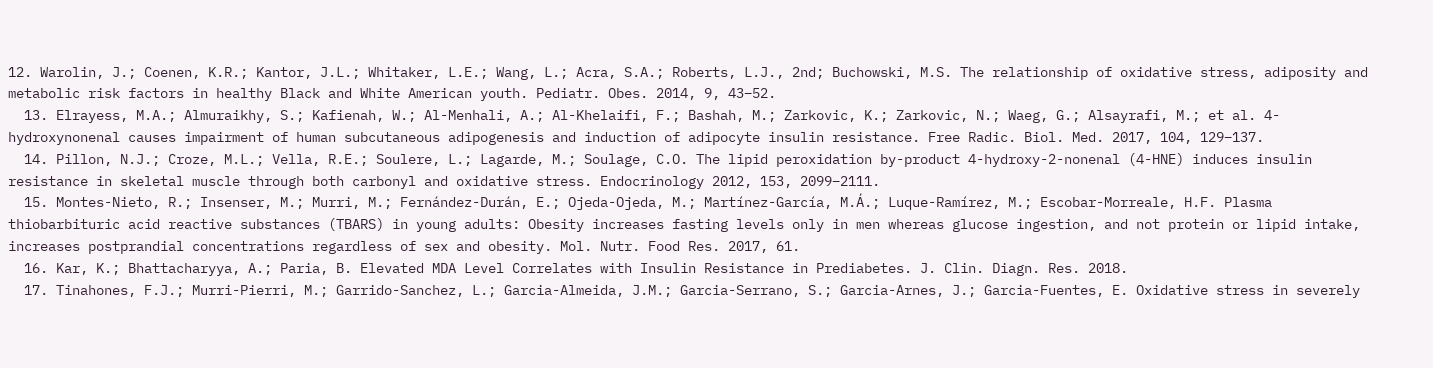12. Warolin, J.; Coenen, K.R.; Kantor, J.L.; Whitaker, L.E.; Wang, L.; Acra, S.A.; Roberts, L.J., 2nd; Buchowski, M.S. The relationship of oxidative stress, adiposity and metabolic risk factors in healthy Black and White American youth. Pediatr. Obes. 2014, 9, 43–52.
  13. Elrayess, M.A.; Almuraikhy, S.; Kafienah, W.; Al-Menhali, A.; Al-Khelaifi, F.; Bashah, M.; Zarkovic, K.; Zarkovic, N.; Waeg, G.; Alsayrafi, M.; et al. 4-hydroxynonenal causes impairment of human subcutaneous adipogenesis and induction of adipocyte insulin resistance. Free Radic. Biol. Med. 2017, 104, 129–137.
  14. Pillon, N.J.; Croze, M.L.; Vella, R.E.; Soulere, L.; Lagarde, M.; Soulage, C.O. The lipid peroxidation by-product 4-hydroxy-2-nonenal (4-HNE) induces insulin resistance in skeletal muscle through both carbonyl and oxidative stress. Endocrinology 2012, 153, 2099–2111.
  15. Montes-Nieto, R.; Insenser, M.; Murri, M.; Fernández-Durán, E.; Ojeda-Ojeda, M.; Martínez-García, M.Á.; Luque-Ramírez, M.; Escobar-Morreale, H.F. Plasma thiobarbituric acid reactive substances (TBARS) in young adults: Obesity increases fasting levels only in men whereas glucose ingestion, and not protein or lipid intake, increases postprandial concentrations regardless of sex and obesity. Mol. Nutr. Food Res. 2017, 61.
  16. Kar, K.; Bhattacharyya, A.; Paria, B. Elevated MDA Level Correlates with Insulin Resistance in Prediabetes. J. Clin. Diagn. Res. 2018.
  17. Tinahones, F.J.; Murri-Pierri, M.; Garrido-Sanchez, L.; Garcia-Almeida, J.M.; Garcia-Serrano, S.; Garcia-Arnes, J.; Garcia-Fuentes, E. Oxidative stress in severely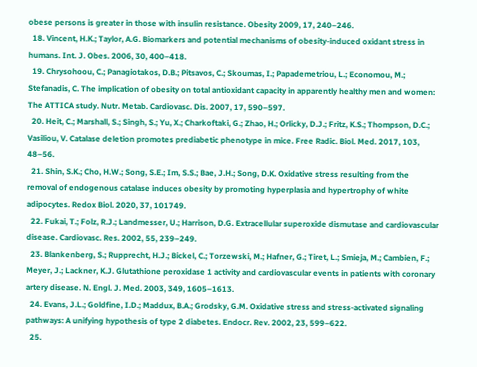obese persons is greater in those with insulin resistance. Obesity 2009, 17, 240–246.
  18. Vincent, H.K.; Taylor, A.G. Biomarkers and potential mechanisms of obesity-induced oxidant stress in humans. Int. J. Obes. 2006, 30, 400–418.
  19. Chrysohoou, C.; Panagiotakos, D.B.; Pitsavos, C.; Skoumas, I.; Papademetriou, L.; Economou, M.; Stefanadis, C. The implication of obesity on total antioxidant capacity in apparently healthy men and women: The ATTICA study. Nutr. Metab. Cardiovasc. Dis. 2007, 17, 590–597.
  20. Heit, C.; Marshall, S.; Singh, S.; Yu, X.; Charkoftaki, G.; Zhao, H.; Orlicky, D.J.; Fritz, K.S.; Thompson, D.C.; Vasiliou, V. Catalase deletion promotes prediabetic phenotype in mice. Free Radic. Biol. Med. 2017, 103, 48–56.
  21. Shin, S.K.; Cho, H.W.; Song, S.E.; Im, S.S.; Bae, J.H.; Song, D.K. Oxidative stress resulting from the removal of endogenous catalase induces obesity by promoting hyperplasia and hypertrophy of white adipocytes. Redox Biol. 2020, 37, 101749.
  22. Fukai, T.; Folz, R.J.; Landmesser, U.; Harrison, D.G. Extracellular superoxide dismutase and cardiovascular disease. Cardiovasc. Res. 2002, 55, 239–249.
  23. Blankenberg, S.; Rupprecht, H.J.; Bickel, C.; Torzewski, M.; Hafner, G.; Tiret, L.; Smieja, M.; Cambien, F.; Meyer, J.; Lackner, K.J. Glutathione peroxidase 1 activity and cardiovascular events in patients with coronary artery disease. N. Engl. J. Med. 2003, 349, 1605–1613.
  24. Evans, J.L.; Goldfine, I.D.; Maddux, B.A.; Grodsky, G.M. Oxidative stress and stress-activated signaling pathways: A unifying hypothesis of type 2 diabetes. Endocr. Rev. 2002, 23, 599–622.
  25.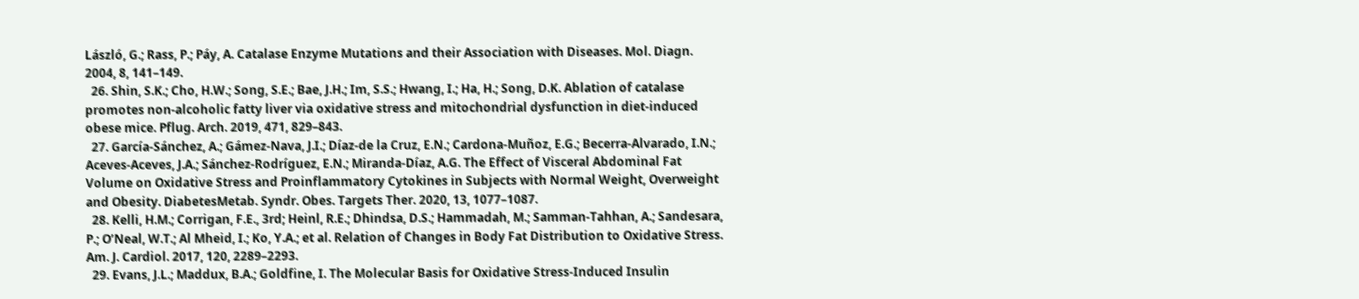László, G.; Rass, P.; Páy, A. Catalase Enzyme Mutations and their Association with Diseases. Mol. Diagn. 2004, 8, 141–149.
  26. Shin, S.K.; Cho, H.W.; Song, S.E.; Bae, J.H.; Im, S.S.; Hwang, I.; Ha, H.; Song, D.K. Ablation of catalase promotes non-alcoholic fatty liver via oxidative stress and mitochondrial dysfunction in diet-induced obese mice. Pflug. Arch. 2019, 471, 829–843.
  27. García-Sánchez, A.; Gámez-Nava, J.I.; Díaz-de la Cruz, E.N.; Cardona-Muñoz, E.G.; Becerra-Alvarado, I.N.; Aceves-Aceves, J.A.; Sánchez-Rodríguez, E.N.; Miranda-Díaz, A.G. The Effect of Visceral Abdominal Fat Volume on Oxidative Stress and Proinflammatory Cytokines in Subjects with Normal Weight, Overweight and Obesity. DiabetesMetab. Syndr. Obes. Targets Ther. 2020, 13, 1077–1087.
  28. Kelli, H.M.; Corrigan, F.E., 3rd; Heinl, R.E.; Dhindsa, D.S.; Hammadah, M.; Samman-Tahhan, A.; Sandesara, P.; O’Neal, W.T.; Al Mheid, I.; Ko, Y.A.; et al. Relation of Changes in Body Fat Distribution to Oxidative Stress. Am. J. Cardiol. 2017, 120, 2289–2293.
  29. Evans, J.L.; Maddux, B.A.; Goldfine, I. The Molecular Basis for Oxidative Stress-Induced Insulin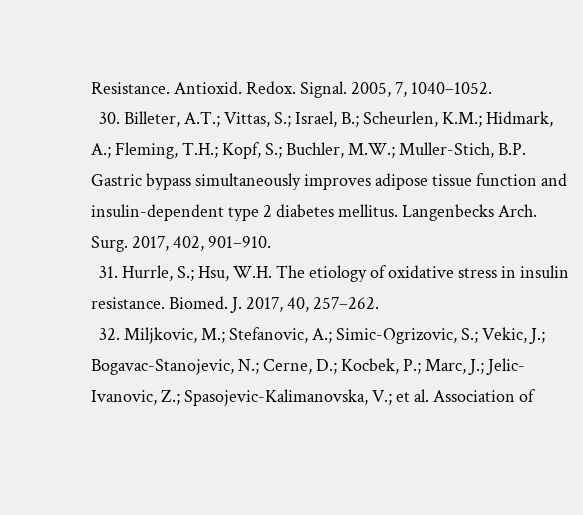Resistance. Antioxid. Redox. Signal. 2005, 7, 1040–1052.
  30. Billeter, A.T.; Vittas, S.; Israel, B.; Scheurlen, K.M.; Hidmark, A.; Fleming, T.H.; Kopf, S.; Buchler, M.W.; Muller-Stich, B.P. Gastric bypass simultaneously improves adipose tissue function and insulin-dependent type 2 diabetes mellitus. Langenbecks Arch. Surg. 2017, 402, 901–910.
  31. Hurrle, S.; Hsu, W.H. The etiology of oxidative stress in insulin resistance. Biomed. J. 2017, 40, 257–262.
  32. Miljkovic, M.; Stefanovic, A.; Simic-Ogrizovic, S.; Vekic, J.; Bogavac-Stanojevic, N.; Cerne, D.; Kocbek, P.; Marc, J.; Jelic-Ivanovic, Z.; Spasojevic-Kalimanovska, V.; et al. Association of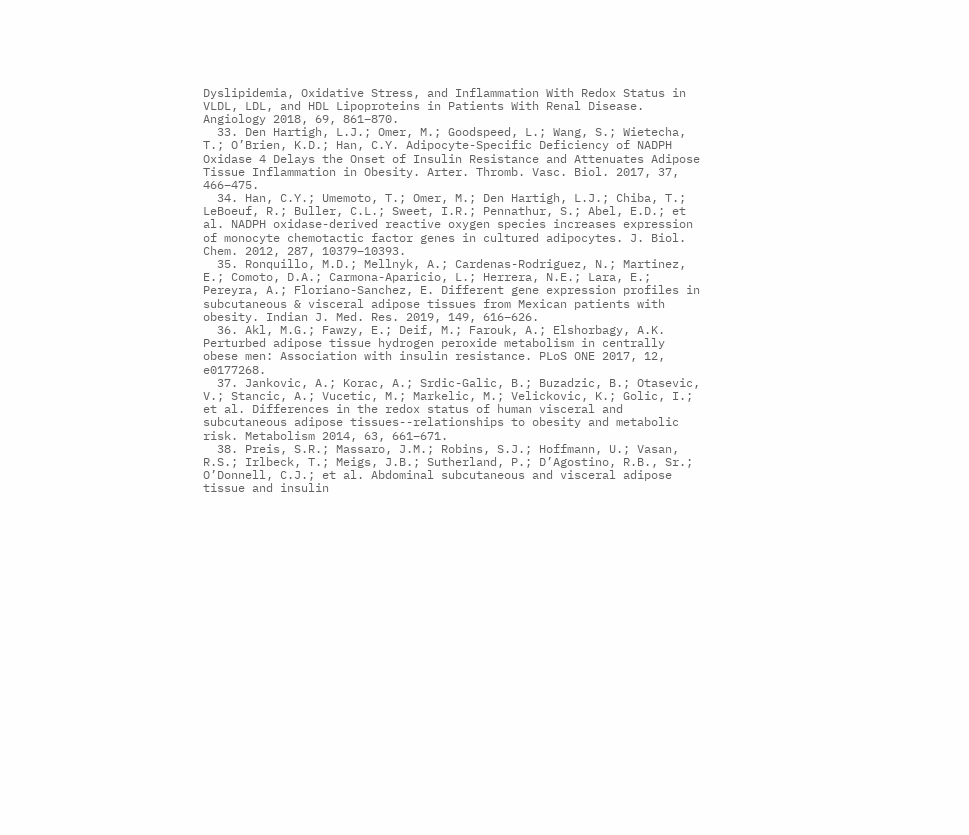Dyslipidemia, Oxidative Stress, and Inflammation With Redox Status in VLDL, LDL, and HDL Lipoproteins in Patients With Renal Disease. Angiology 2018, 69, 861–870.
  33. Den Hartigh, L.J.; Omer, M.; Goodspeed, L.; Wang, S.; Wietecha, T.; O’Brien, K.D.; Han, C.Y. Adipocyte-Specific Deficiency of NADPH Oxidase 4 Delays the Onset of Insulin Resistance and Attenuates Adipose Tissue Inflammation in Obesity. Arter. Thromb. Vasc. Biol. 2017, 37, 466–475.
  34. Han, C.Y.; Umemoto, T.; Omer, M.; Den Hartigh, L.J.; Chiba, T.; LeBoeuf, R.; Buller, C.L.; Sweet, I.R.; Pennathur, S.; Abel, E.D.; et al. NADPH oxidase-derived reactive oxygen species increases expression of monocyte chemotactic factor genes in cultured adipocytes. J. Biol. Chem. 2012, 287, 10379–10393.
  35. Ronquillo, M.D.; Mellnyk, A.; Cardenas-Rodriguez, N.; Martinez, E.; Comoto, D.A.; Carmona-Aparicio, L.; Herrera, N.E.; Lara, E.; Pereyra, A.; Floriano-Sanchez, E. Different gene expression profiles in subcutaneous & visceral adipose tissues from Mexican patients with obesity. Indian J. Med. Res. 2019, 149, 616–626.
  36. Akl, M.G.; Fawzy, E.; Deif, M.; Farouk, A.; Elshorbagy, A.K. Perturbed adipose tissue hydrogen peroxide metabolism in centrally obese men: Association with insulin resistance. PLoS ONE 2017, 12, e0177268.
  37. Jankovic, A.; Korac, A.; Srdic-Galic, B.; Buzadzic, B.; Otasevic, V.; Stancic, A.; Vucetic, M.; Markelic, M.; Velickovic, K.; Golic, I.; et al. Differences in the redox status of human visceral and subcutaneous adipose tissues--relationships to obesity and metabolic risk. Metabolism 2014, 63, 661–671.
  38. Preis, S.R.; Massaro, J.M.; Robins, S.J.; Hoffmann, U.; Vasan, R.S.; Irlbeck, T.; Meigs, J.B.; Sutherland, P.; D’Agostino, R.B., Sr.; O’Donnell, C.J.; et al. Abdominal subcutaneous and visceral adipose tissue and insulin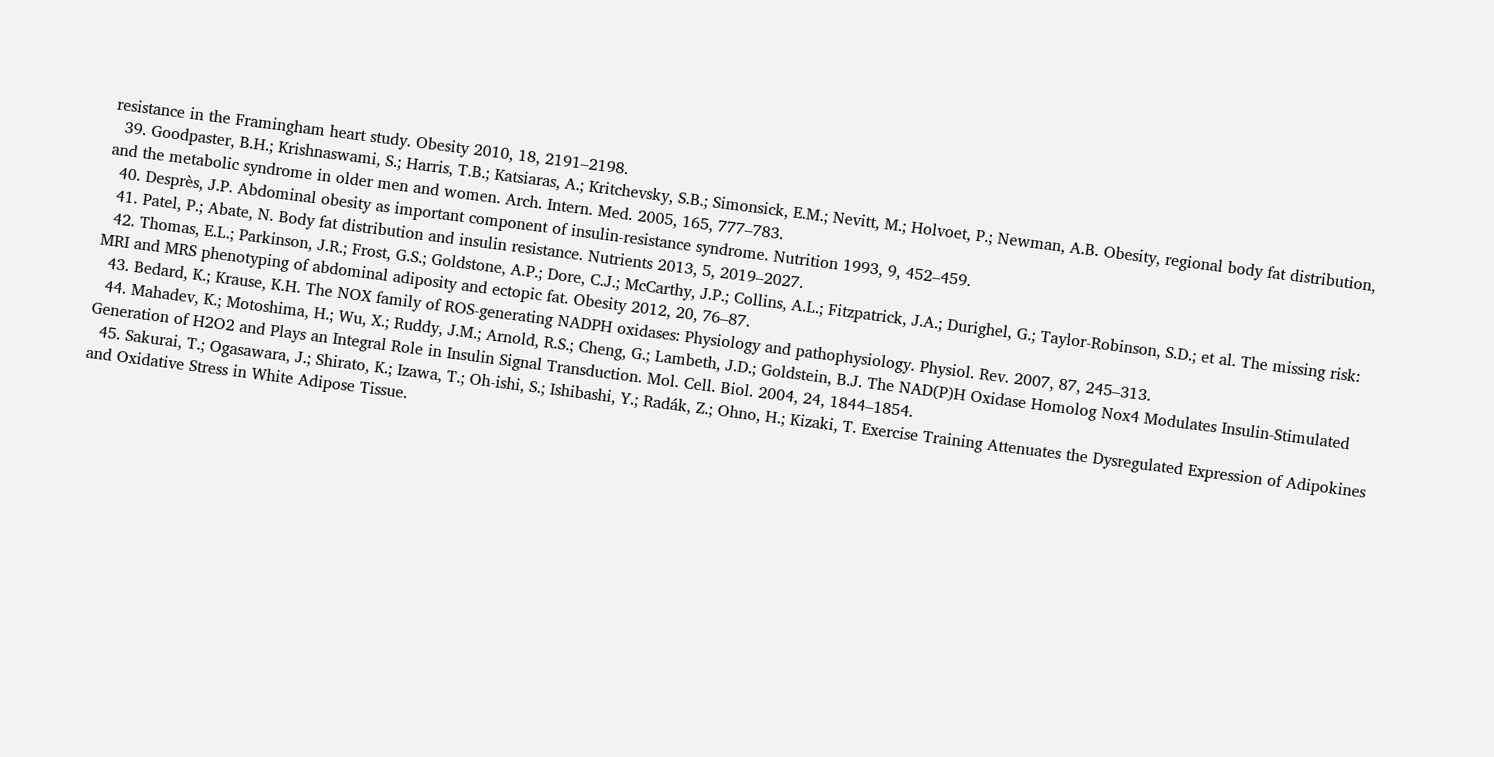resistance in the Framingham heart study. Obesity 2010, 18, 2191–2198.
  39. Goodpaster, B.H.; Krishnaswami, S.; Harris, T.B.; Katsiaras, A.; Kritchevsky, S.B.; Simonsick, E.M.; Nevitt, M.; Holvoet, P.; Newman, A.B. Obesity, regional body fat distribution, and the metabolic syndrome in older men and women. Arch. Intern. Med. 2005, 165, 777–783.
  40. Desprès, J.P. Abdominal obesity as important component of insulin-resistance syndrome. Nutrition 1993, 9, 452–459.
  41. Patel, P.; Abate, N. Body fat distribution and insulin resistance. Nutrients 2013, 5, 2019–2027.
  42. Thomas, E.L.; Parkinson, J.R.; Frost, G.S.; Goldstone, A.P.; Dore, C.J.; McCarthy, J.P.; Collins, A.L.; Fitzpatrick, J.A.; Durighel, G.; Taylor-Robinson, S.D.; et al. The missing risk: MRI and MRS phenotyping of abdominal adiposity and ectopic fat. Obesity 2012, 20, 76–87.
  43. Bedard, K.; Krause, K.H. The NOX family of ROS-generating NADPH oxidases: Physiology and pathophysiology. Physiol. Rev. 2007, 87, 245–313.
  44. Mahadev, K.; Motoshima, H.; Wu, X.; Ruddy, J.M.; Arnold, R.S.; Cheng, G.; Lambeth, J.D.; Goldstein, B.J. The NAD(P)H Oxidase Homolog Nox4 Modulates Insulin-Stimulated Generation of H2O2 and Plays an Integral Role in Insulin Signal Transduction. Mol. Cell. Biol. 2004, 24, 1844–1854.
  45. Sakurai, T.; Ogasawara, J.; Shirato, K.; Izawa, T.; Oh-ishi, S.; Ishibashi, Y.; Radák, Z.; Ohno, H.; Kizaki, T. Exercise Training Attenuates the Dysregulated Expression of Adipokines and Oxidative Stress in White Adipose Tissue.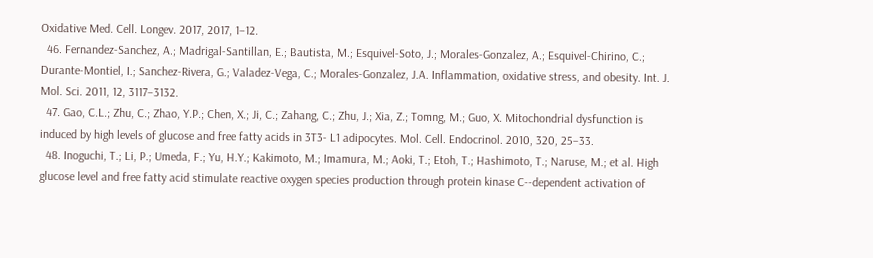Oxidative Med. Cell. Longev. 2017, 2017, 1–12.
  46. Fernandez-Sanchez, A.; Madrigal-Santillan, E.; Bautista, M.; Esquivel-Soto, J.; Morales-Gonzalez, A.; Esquivel-Chirino, C.; Durante-Montiel, I.; Sanchez-Rivera, G.; Valadez-Vega, C.; Morales-Gonzalez, J.A. Inflammation, oxidative stress, and obesity. Int. J. Mol. Sci. 2011, 12, 3117–3132.
  47. Gao, C.L.; Zhu, C.; Zhao, Y.P.; Chen, X.; Ji, C.; Zahang, C.; Zhu, J.; Xia, Z.; Tomng, M.; Guo, X. Mitochondrial dysfunction is induced by high levels of glucose and free fatty acids in 3T3- L1 adipocytes. Mol. Cell. Endocrinol. 2010, 320, 25–33.
  48. Inoguchi, T.; Li, P.; Umeda, F.; Yu, H.Y.; Kakimoto, M.; Imamura, M.; Aoki, T.; Etoh, T.; Hashimoto, T.; Naruse, M.; et al. High glucose level and free fatty acid stimulate reactive oxygen species production through protein kinase C--dependent activation of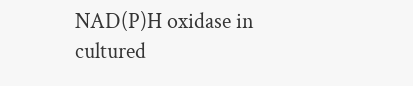NAD(P)H oxidase in cultured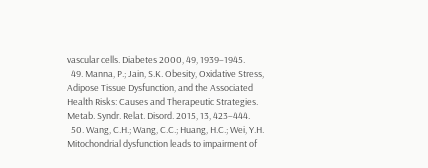vascular cells. Diabetes 2000, 49, 1939–1945.
  49. Manna, P.; Jain, S.K. Obesity, Oxidative Stress, Adipose Tissue Dysfunction, and the Associated Health Risks: Causes and Therapeutic Strategies. Metab. Syndr. Relat. Disord. 2015, 13, 423–444.
  50. Wang, C.H.; Wang, C.C.; Huang, H.C.; Wei, Y.H. Mitochondrial dysfunction leads to impairment of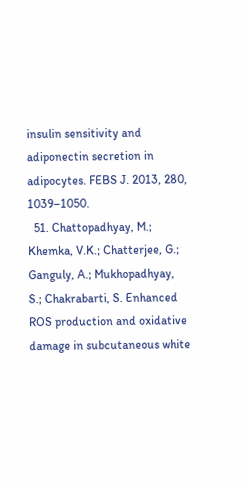insulin sensitivity and adiponectin secretion in adipocytes. FEBS J. 2013, 280, 1039–1050.
  51. Chattopadhyay, M.; Khemka, V.K.; Chatterjee, G.; Ganguly, A.; Mukhopadhyay, S.; Chakrabarti, S. Enhanced ROS production and oxidative damage in subcutaneous white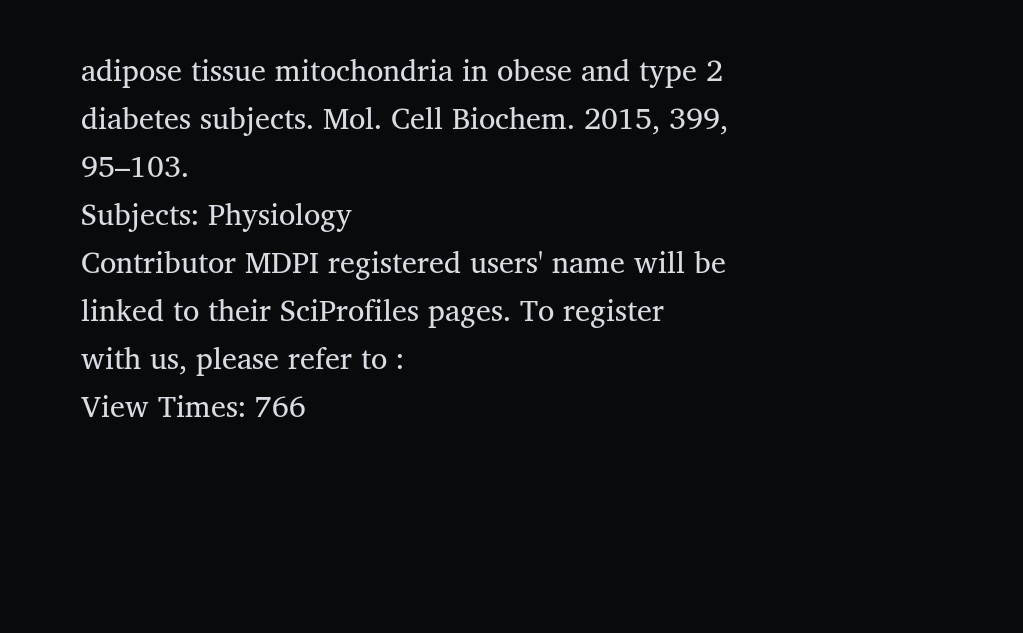adipose tissue mitochondria in obese and type 2 diabetes subjects. Mol. Cell Biochem. 2015, 399, 95–103.
Subjects: Physiology
Contributor MDPI registered users' name will be linked to their SciProfiles pages. To register with us, please refer to :
View Times: 766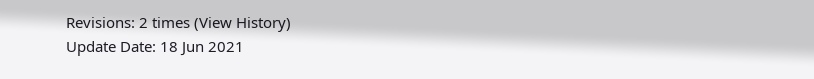Revisions: 2 times (View History)
Update Date: 18 Jun 2021